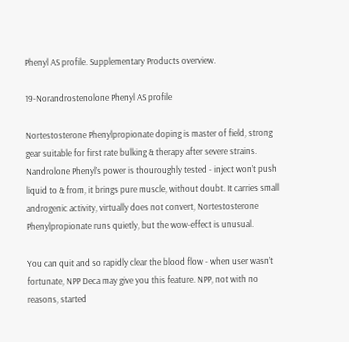Phenyl AS profile. Supplementary Products overview.

19-Norandrostenolone Phenyl AS profile

Nortestosterone Phenylpropionate doping is master of field, strong gear suitable for first rate bulking & therapy after severe strains. Nandrolone Phenyl’s power is thouroughly tested - inject won’t push liquid to & from, it brings pure muscle, without doubt. It carries small androgenic activity, virtually does not convert, Nortestosterone Phenylpropionate runs quietly, but the wow-effect is unusual.

You can quit and so rapidly clear the blood flow - when user wasn’t fortunate, NPP Deca may give you this feature. NPP, not with no reasons, started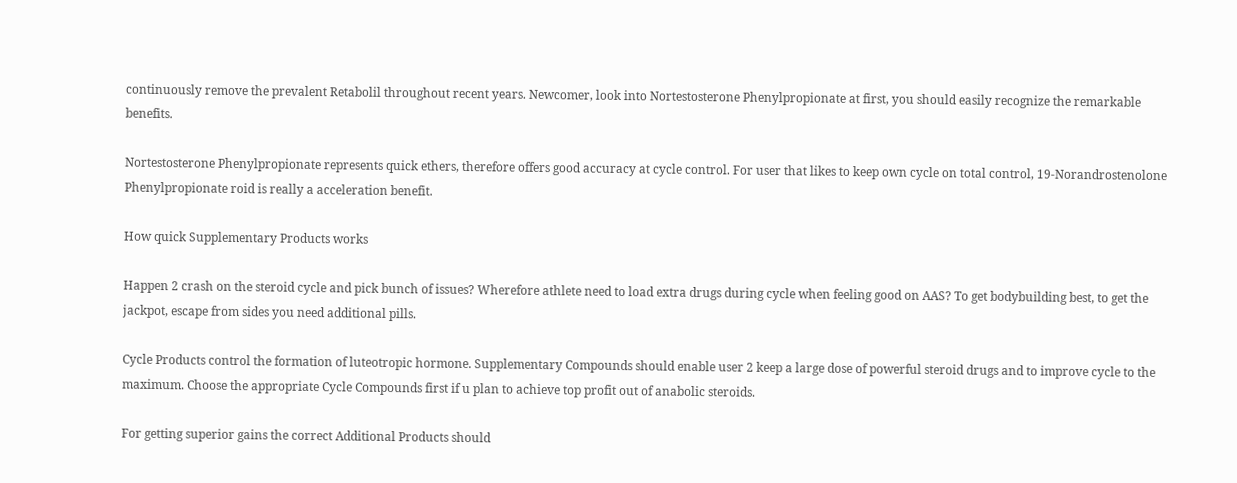continuously remove the prevalent Retabolil throughout recent years. Newcomer, look into Nortestosterone Phenylpropionate at first, you should easily recognize the remarkable benefits.

Nortestosterone Phenylpropionate represents quick ethers, therefore offers good accuracy at cycle control. For user that likes to keep own cycle on total control, 19-Norandrostenolone Phenylpropionate roid is really a acceleration benefit.

How quick Supplementary Products works

Happen 2 crash on the steroid cycle and pick bunch of issues? Wherefore athlete need to load extra drugs during cycle when feeling good on AAS? To get bodybuilding best, to get the jackpot, escape from sides you need additional pills.

Cycle Products control the formation of luteotropic hormone. Supplementary Compounds should enable user 2 keep a large dose of powerful steroid drugs and to improve cycle to the maximum. Choose the appropriate Cycle Compounds first if u plan to achieve top profit out of anabolic steroids.

For getting superior gains the correct Additional Products should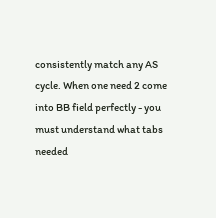consistently match any AS cycle. When one need 2 come into BB field perfectly - you must understand what tabs needed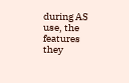during AS use, the features they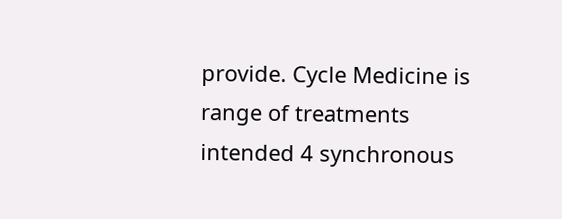provide. Cycle Medicine is range of treatments intended 4 synchronous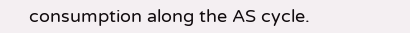consumption along the AS cycle.